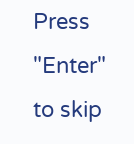Press "Enter" to skip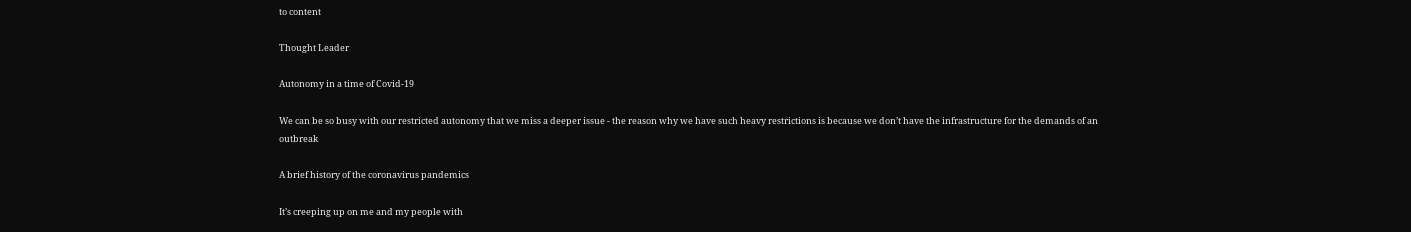to content

Thought Leader

Autonomy in a time of Covid-19

We can be so busy with our restricted autonomy that we miss a deeper issue - the reason why we have such heavy restrictions is because we don’t have the infrastructure for the demands of an outbreak

A brief history of the coronavirus pandemics

It’s creeping up on me and my people with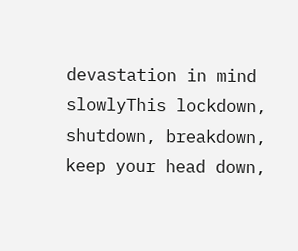devastation in mind slowlyThis lockdown, shutdown, breakdown, keep your head down,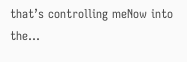that’s controlling meNow into the…